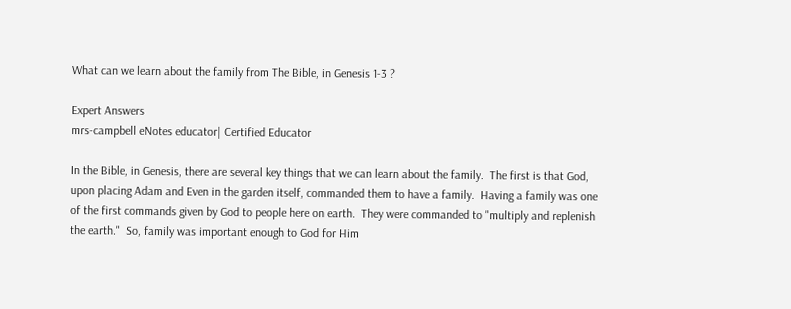What can we learn about the family from The Bible, in Genesis 1-3 ?

Expert Answers
mrs-campbell eNotes educator| Certified Educator

In the Bible, in Genesis, there are several key things that we can learn about the family.  The first is that God, upon placing Adam and Even in the garden itself, commanded them to have a family.  Having a family was one of the first commands given by God to people here on earth.  They were commanded to "multiply and replenish the earth."  So, family was important enough to God for Him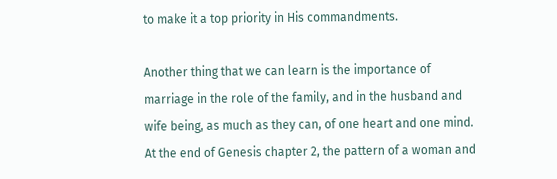to make it a top priority in His commandments.

Another thing that we can learn is the importance of marriage in the role of the family, and in the husband and wife being, as much as they can, of one heart and one mind.  At the end of Genesis chapter 2, the pattern of a woman and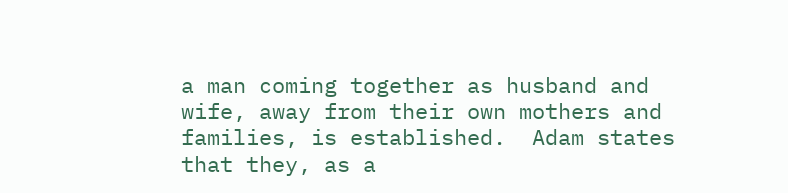a man coming together as husband and wife, away from their own mothers and families, is established.  Adam states that they, as a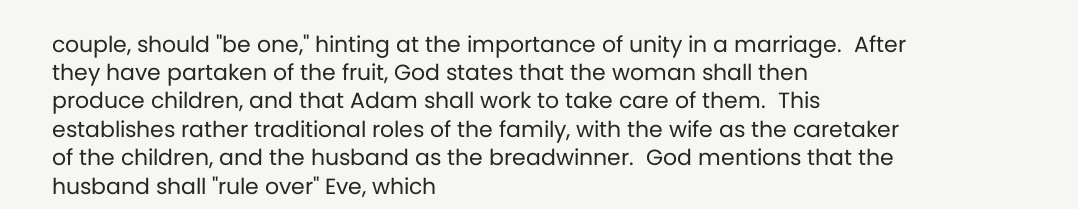couple, should "be one," hinting at the importance of unity in a marriage.  After they have partaken of the fruit, God states that the woman shall then produce children, and that Adam shall work to take care of them.  This establishes rather traditional roles of the family, with the wife as the caretaker of the children, and the husband as the breadwinner.  God mentions that the husband shall "rule over" Eve, which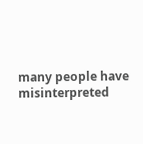many people have misinterpreted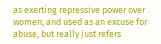as exerting repressive power over women, and used as an excuse for abuse, but really just refers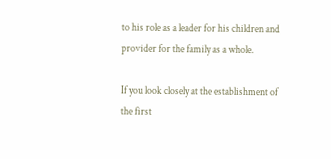to his role as a leader for his children and provider for the family as a whole.

If you look closely at the establishment of the first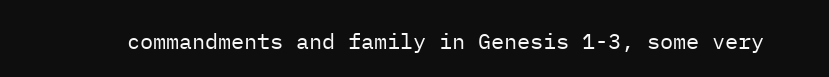commandments and family in Genesis 1-3, some very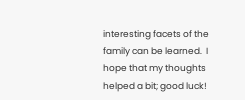interesting facets of the family can be learned.  I hope that my thoughts helped a bit; good luck!